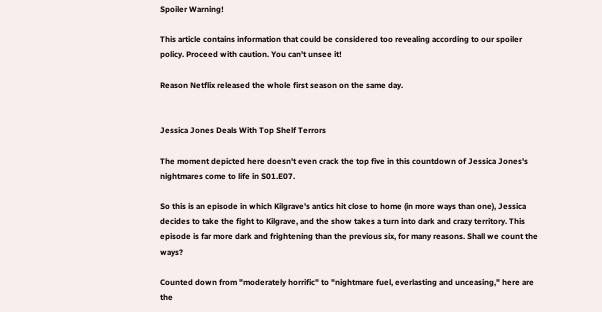Spoiler Warning!

This article contains information that could be considered too revealing according to our spoiler policy. Proceed with caution. You can't unsee it!

Reason Netflix released the whole first season on the same day.


Jessica Jones Deals With Top Shelf Terrors

The moment depicted here doesn't even crack the top five in this countdown of Jessica Jones's nightmares come to life in S01.E07.

So this is an episode in which Kilgrave's antics hit close to home (in more ways than one), Jessica decides to take the fight to Kilgrave, and the show takes a turn into dark and crazy territory. This episode is far more dark and frightening than the previous six, for many reasons. Shall we count the ways?

Counted down from "moderately horrific" to "nightmare fuel, everlasting and unceasing," here are the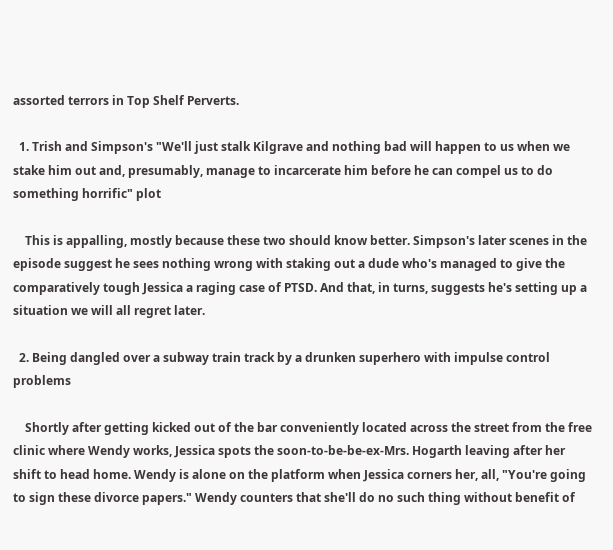assorted terrors in Top Shelf Perverts.

  1. Trish and Simpson's "We'll just stalk Kilgrave and nothing bad will happen to us when we stake him out and, presumably, manage to incarcerate him before he can compel us to do something horrific" plot

    This is appalling, mostly because these two should know better. Simpson's later scenes in the episode suggest he sees nothing wrong with staking out a dude who's managed to give the comparatively tough Jessica a raging case of PTSD. And that, in turns, suggests he's setting up a situation we will all regret later.

  2. Being dangled over a subway train track by a drunken superhero with impulse control problems

    Shortly after getting kicked out of the bar conveniently located across the street from the free clinic where Wendy works, Jessica spots the soon-to-be-be-ex-Mrs. Hogarth leaving after her shift to head home. Wendy is alone on the platform when Jessica corners her, all, "You're going to sign these divorce papers." Wendy counters that she'll do no such thing without benefit of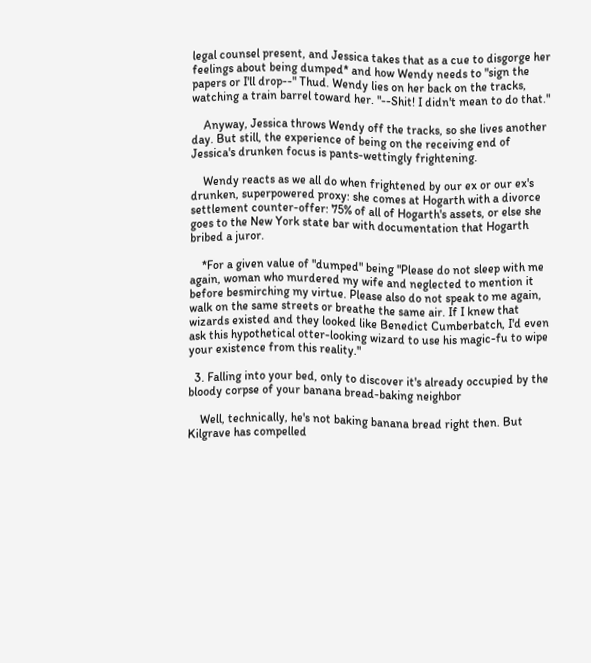legal counsel present, and Jessica takes that as a cue to disgorge her feelings about being dumped* and how Wendy needs to "sign the papers or I'll drop--" Thud. Wendy lies on her back on the tracks, watching a train barrel toward her. "--Shit! I didn't mean to do that."

    Anyway, Jessica throws Wendy off the tracks, so she lives another day. But still, the experience of being on the receiving end of Jessica's drunken focus is pants-wettingly frightening.

    Wendy reacts as we all do when frightened by our ex or our ex's drunken, superpowered proxy: she comes at Hogarth with a divorce settlement counter-offer: 75% of all of Hogarth's assets, or else she goes to the New York state bar with documentation that Hogarth bribed a juror.

    *For a given value of "dumped" being "Please do not sleep with me again, woman who murdered my wife and neglected to mention it before besmirching my virtue. Please also do not speak to me again, walk on the same streets or breathe the same air. If I knew that wizards existed and they looked like Benedict Cumberbatch, I'd even ask this hypothetical otter-looking wizard to use his magic-fu to wipe your existence from this reality."

  3. Falling into your bed, only to discover it's already occupied by the bloody corpse of your banana bread-baking neighbor

    Well, technically, he's not baking banana bread right then. But Kilgrave has compelled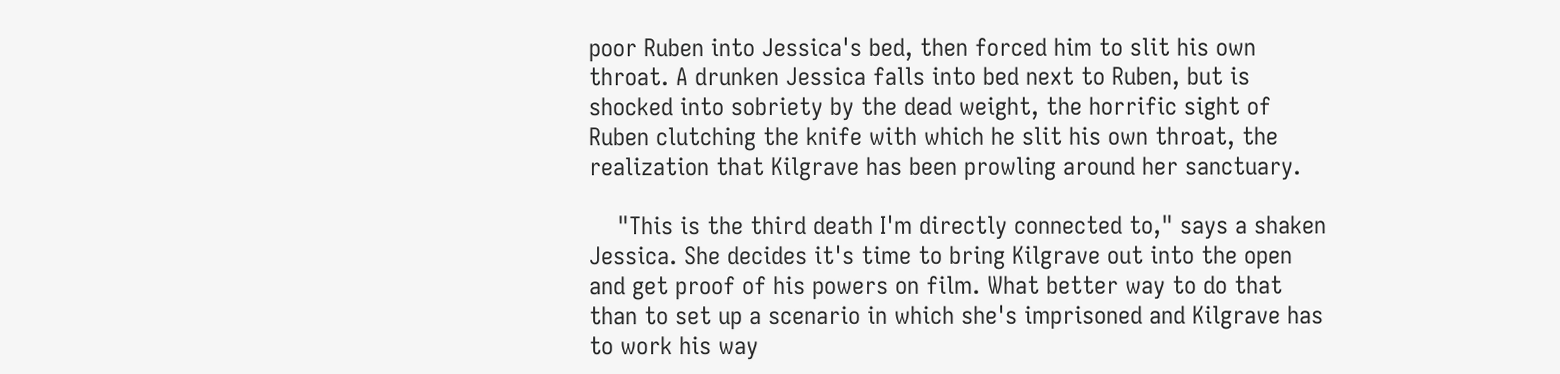poor Ruben into Jessica's bed, then forced him to slit his own throat. A drunken Jessica falls into bed next to Ruben, but is shocked into sobriety by the dead weight, the horrific sight of Ruben clutching the knife with which he slit his own throat, the realization that Kilgrave has been prowling around her sanctuary.

    "This is the third death I'm directly connected to," says a shaken Jessica. She decides it's time to bring Kilgrave out into the open and get proof of his powers on film. What better way to do that than to set up a scenario in which she's imprisoned and Kilgrave has to work his way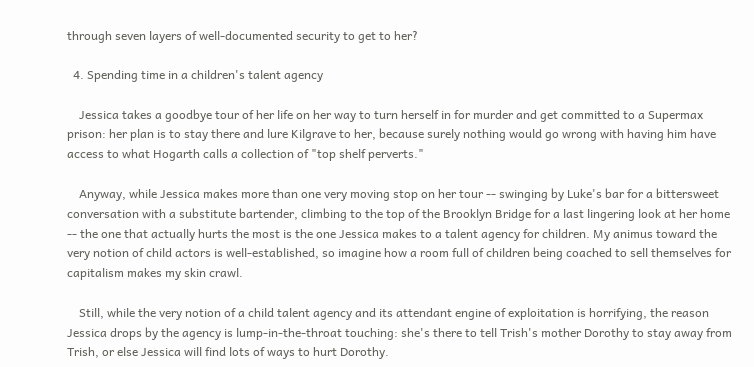through seven layers of well-documented security to get to her?

  4. Spending time in a children's talent agency

    Jessica takes a goodbye tour of her life on her way to turn herself in for murder and get committed to a Supermax prison: her plan is to stay there and lure Kilgrave to her, because surely nothing would go wrong with having him have access to what Hogarth calls a collection of "top shelf perverts."

    Anyway, while Jessica makes more than one very moving stop on her tour -- swinging by Luke's bar for a bittersweet conversation with a substitute bartender, climbing to the top of the Brooklyn Bridge for a last lingering look at her home -- the one that actually hurts the most is the one Jessica makes to a talent agency for children. My animus toward the very notion of child actors is well-established, so imagine how a room full of children being coached to sell themselves for capitalism makes my skin crawl.

    Still, while the very notion of a child talent agency and its attendant engine of exploitation is horrifying, the reason Jessica drops by the agency is lump-in-the-throat touching: she's there to tell Trish's mother Dorothy to stay away from Trish, or else Jessica will find lots of ways to hurt Dorothy.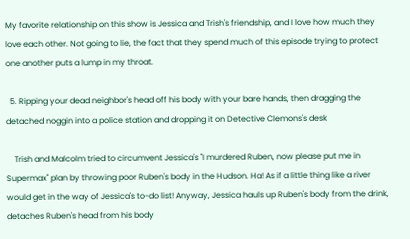My favorite relationship on this show is Jessica and Trish's friendship, and I love how much they love each other. Not going to lie, the fact that they spend much of this episode trying to protect one another puts a lump in my throat.

  5. Ripping your dead neighbor's head off his body with your bare hands, then dragging the detached noggin into a police station and dropping it on Detective Clemons's desk

    Trish and Malcolm tried to circumvent Jessica's "I murdered Ruben, now please put me in Supermax" plan by throwing poor Ruben's body in the Hudson. Ha! As if a little thing like a river would get in the way of Jessica's to-do list! Anyway, Jessica hauls up Ruben's body from the drink, detaches Ruben's head from his body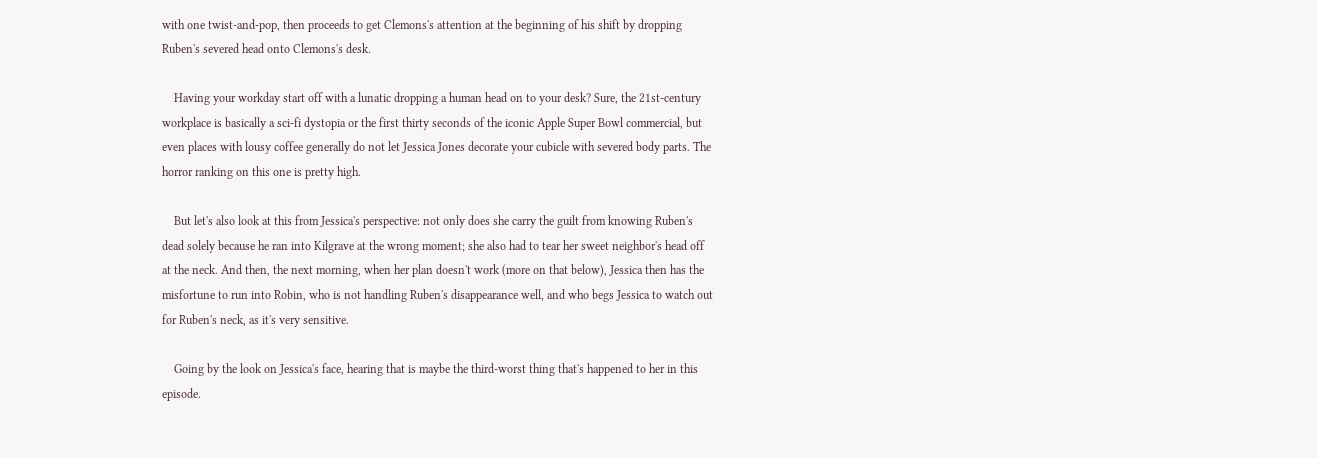with one twist-and-pop, then proceeds to get Clemons's attention at the beginning of his shift by dropping Ruben's severed head onto Clemons's desk.

    Having your workday start off with a lunatic dropping a human head on to your desk? Sure, the 21st-century workplace is basically a sci-fi dystopia or the first thirty seconds of the iconic Apple Super Bowl commercial, but even places with lousy coffee generally do not let Jessica Jones decorate your cubicle with severed body parts. The horror ranking on this one is pretty high.

    But let's also look at this from Jessica's perspective: not only does she carry the guilt from knowing Ruben's dead solely because he ran into Kilgrave at the wrong moment; she also had to tear her sweet neighbor's head off at the neck. And then, the next morning, when her plan doesn't work (more on that below), Jessica then has the misfortune to run into Robin, who is not handling Ruben's disappearance well, and who begs Jessica to watch out for Ruben's neck, as it's very sensitive.

    Going by the look on Jessica's face, hearing that is maybe the third-worst thing that's happened to her in this episode.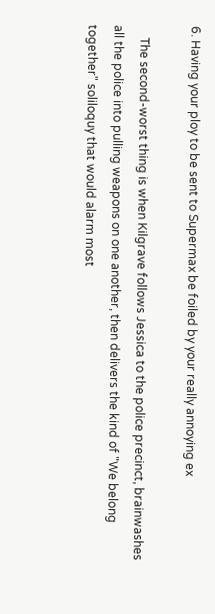6. Having your ploy to be sent to Supermax be foiled by your really annoying ex

    The second-worst thing is when Kilgrave follows Jessica to the police precinct, brainwashes all the police into pulling weapons on one another, then delivers the kind of "We belong together" soliloquy that would alarm most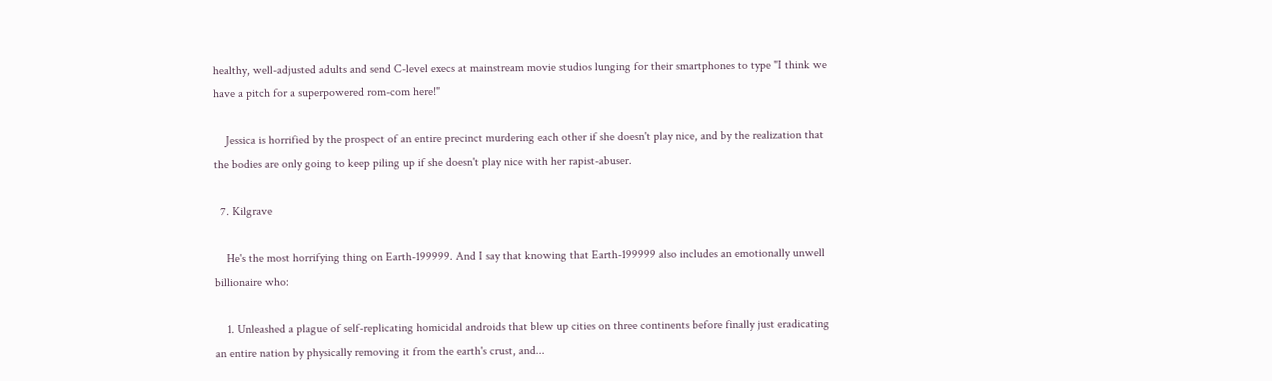healthy, well-adjusted adults and send C-level execs at mainstream movie studios lunging for their smartphones to type "I think we have a pitch for a superpowered rom-com here!"

    Jessica is horrified by the prospect of an entire precinct murdering each other if she doesn't play nice, and by the realization that the bodies are only going to keep piling up if she doesn't play nice with her rapist-abuser.

  7. Kilgrave

    He's the most horrifying thing on Earth-199999. And I say that knowing that Earth-199999 also includes an emotionally unwell billionaire who:

    1. Unleashed a plague of self-replicating homicidal androids that blew up cities on three continents before finally just eradicating an entire nation by physically removing it from the earth's crust, and...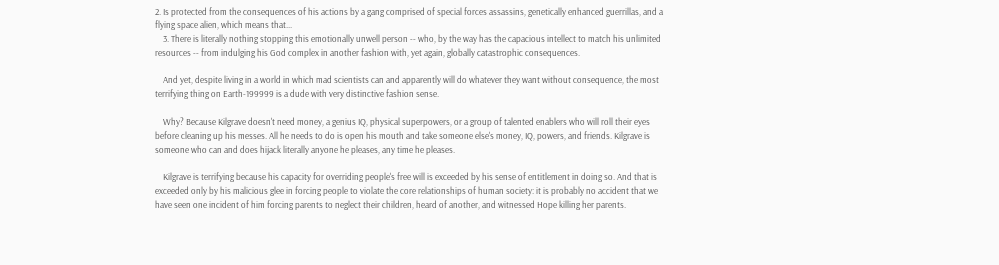2. Is protected from the consequences of his actions by a gang comprised of special forces assassins, genetically enhanced guerrillas, and a flying space alien, which means that...
    3. There is literally nothing stopping this emotionally unwell person -- who, by the way has the capacious intellect to match his unlimited resources -- from indulging his God complex in another fashion with, yet again, globally catastrophic consequences.

    And yet, despite living in a world in which mad scientists can and apparently will do whatever they want without consequence, the most terrifying thing on Earth-199999 is a dude with very distinctive fashion sense.

    Why? Because Kilgrave doesn't need money, a genius IQ, physical superpowers, or a group of talented enablers who will roll their eyes before cleaning up his messes. All he needs to do is open his mouth and take someone else's money, IQ, powers, and friends. Kilgrave is someone who can and does hijack literally anyone he pleases, any time he pleases.

    Kilgrave is terrifying because his capacity for overriding people's free will is exceeded by his sense of entitlement in doing so. And that is exceeded only by his malicious glee in forcing people to violate the core relationships of human society: it is probably no accident that we have seen one incident of him forcing parents to neglect their children, heard of another, and witnessed Hope killing her parents.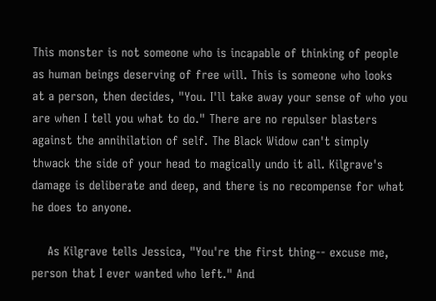This monster is not someone who is incapable of thinking of people as human beings deserving of free will. This is someone who looks at a person, then decides, "You. I'll take away your sense of who you are when I tell you what to do." There are no repulser blasters against the annihilation of self. The Black Widow can't simply thwack the side of your head to magically undo it all. Kilgrave's damage is deliberate and deep, and there is no recompense for what he does to anyone.

    As Kilgrave tells Jessica, "You're the first thing-- excuse me, person that I ever wanted who left." And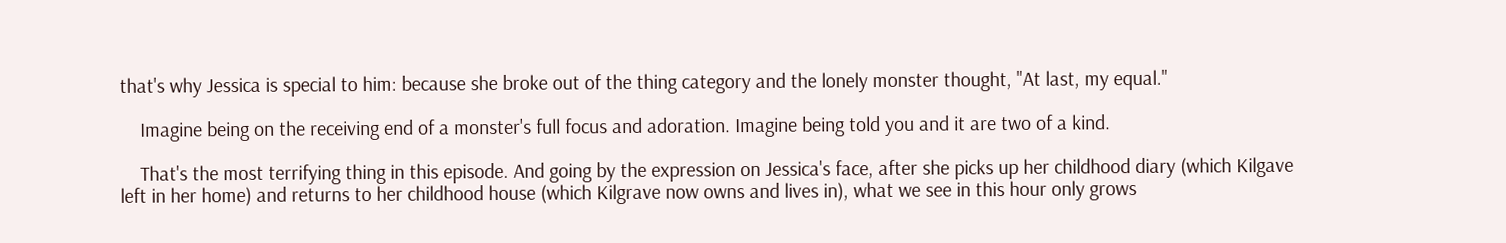that's why Jessica is special to him: because she broke out of the thing category and the lonely monster thought, "At last, my equal."

    Imagine being on the receiving end of a monster's full focus and adoration. Imagine being told you and it are two of a kind.

    That's the most terrifying thing in this episode. And going by the expression on Jessica's face, after she picks up her childhood diary (which Kilgave left in her home) and returns to her childhood house (which Kilgrave now owns and lives in), what we see in this hour only grows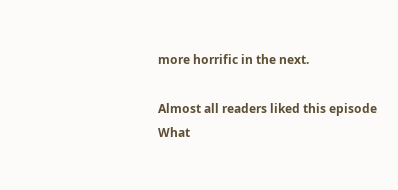more horrific in the next.

Almost all readers liked this episode
What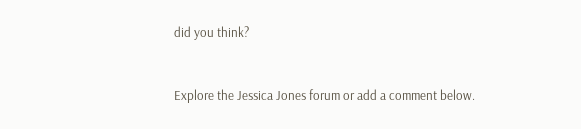did you think?


Explore the Jessica Jones forum or add a comment below.